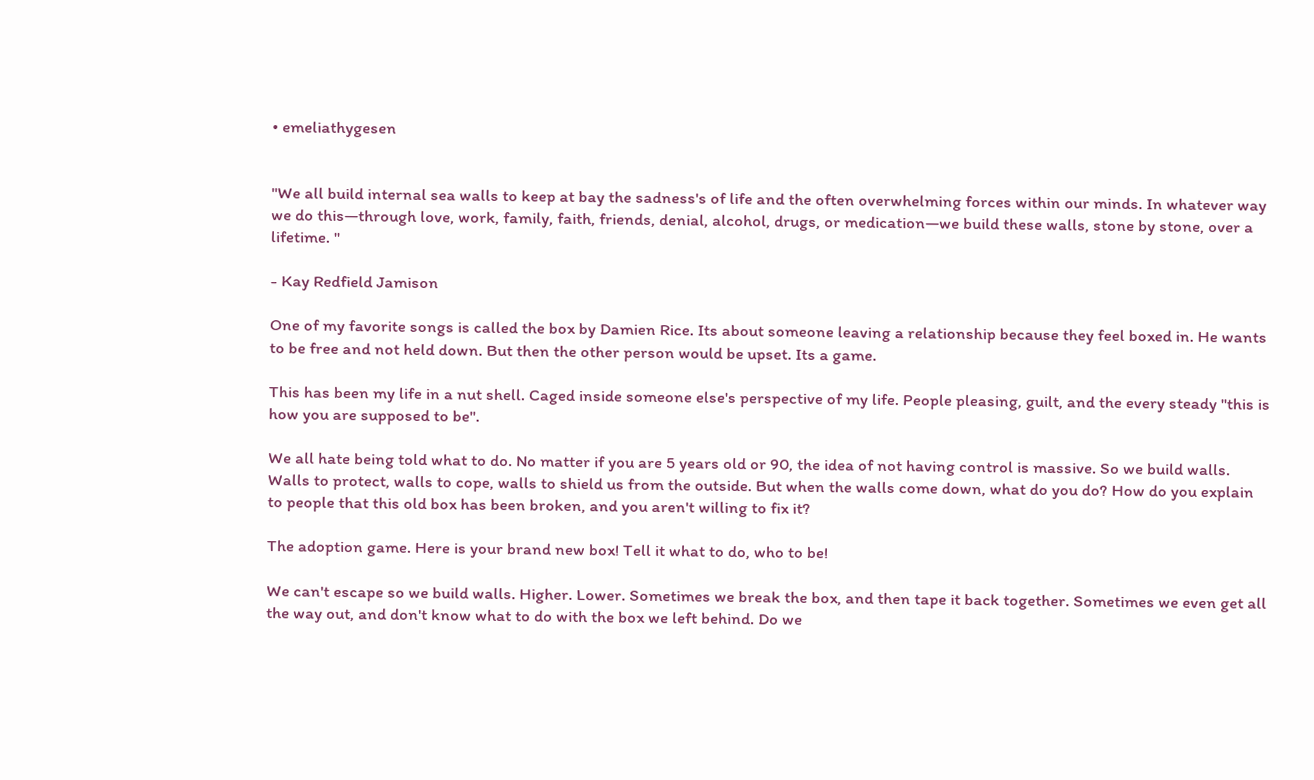• emeliathygesen


"We all build internal sea walls to keep at bay the sadness's of life and the often overwhelming forces within our minds. In whatever way we do this—through love, work, family, faith, friends, denial, alcohol, drugs, or medication—we build these walls, stone by stone, over a lifetime. "

- Kay Redfield Jamison

One of my favorite songs is called the box by Damien Rice. Its about someone leaving a relationship because they feel boxed in. He wants to be free and not held down. But then the other person would be upset. Its a game.

This has been my life in a nut shell. Caged inside someone else's perspective of my life. People pleasing, guilt, and the every steady "this is how you are supposed to be".

We all hate being told what to do. No matter if you are 5 years old or 90, the idea of not having control is massive. So we build walls. Walls to protect, walls to cope, walls to shield us from the outside. But when the walls come down, what do you do? How do you explain to people that this old box has been broken, and you aren't willing to fix it?

The adoption game. Here is your brand new box! Tell it what to do, who to be!

We can't escape so we build walls. Higher. Lower. Sometimes we break the box, and then tape it back together. Sometimes we even get all the way out, and don't know what to do with the box we left behind. Do we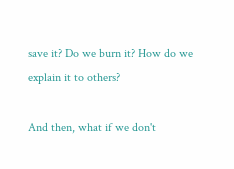save it? Do we burn it? How do we explain it to others?

And then, what if we don't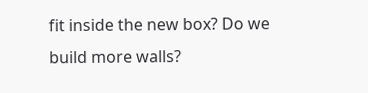fit inside the new box? Do we build more walls?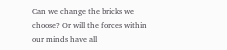Can we change the bricks we choose? Or will the forces within our minds have all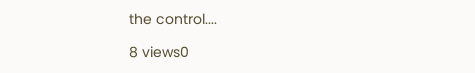the control....

8 views0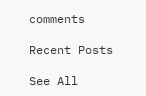comments

Recent Posts

See All